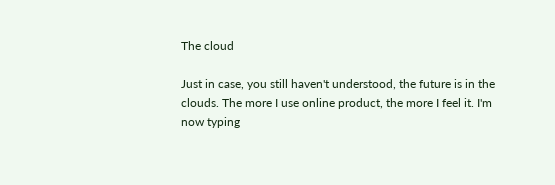The cloud

Just in case, you still haven't understood, the future is in the clouds. The more I use online product, the more I feel it. I'm now typing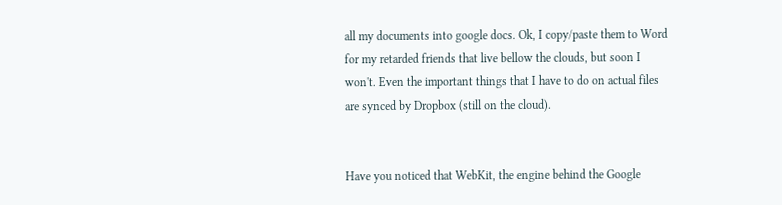all my documents into google docs. Ok, I copy/paste them to Word for my retarded friends that live bellow the clouds, but soon I won't. Even the important things that I have to do on actual files are synced by Dropbox (still on the cloud).


Have you noticed that WebKit, the engine behind the Google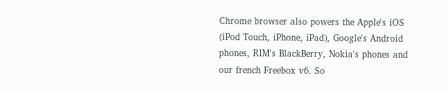Chrome browser also powers the Apple's iOS (iPod Touch, iPhone, iPad), Google's Android phones, RIM's BlackBerry, Nokia's phones and our french Freebox v6. So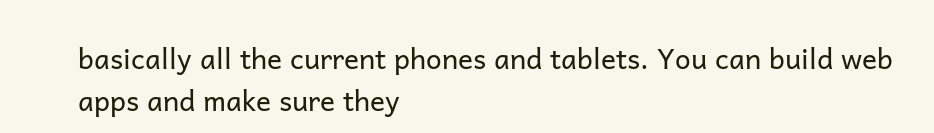basically all the current phones and tablets. You can build web apps and make sure they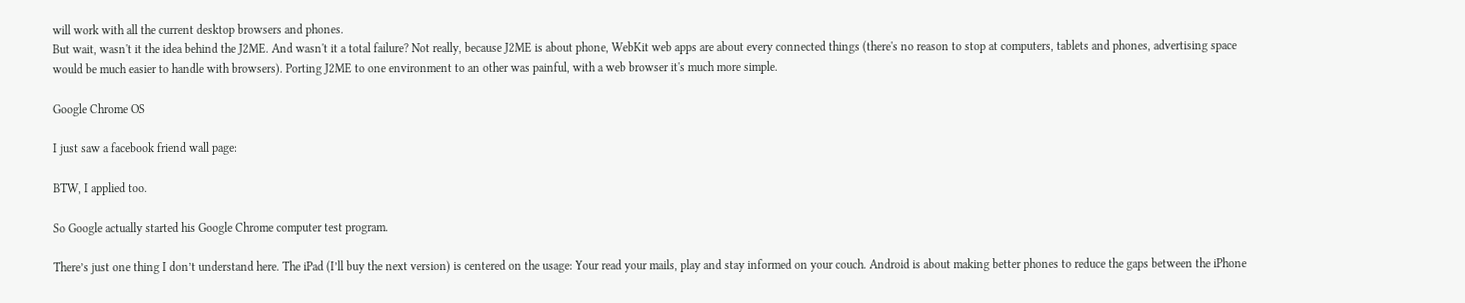will work with all the current desktop browsers and phones.
But wait, wasn't it the idea behind the J2ME. And wasn't it a total failure? Not really, because J2ME is about phone, WebKit web apps are about every connected things (there's no reason to stop at computers, tablets and phones, advertising space would be much easier to handle with browsers). Porting J2ME to one environment to an other was painful, with a web browser it's much more simple.

Google Chrome OS

I just saw a facebook friend wall page:

BTW, I applied too.

So Google actually started his Google Chrome computer test program.

There’s just one thing I don’t understand here. The iPad (I’ll buy the next version) is centered on the usage: Your read your mails, play and stay informed on your couch. Android is about making better phones to reduce the gaps between the iPhone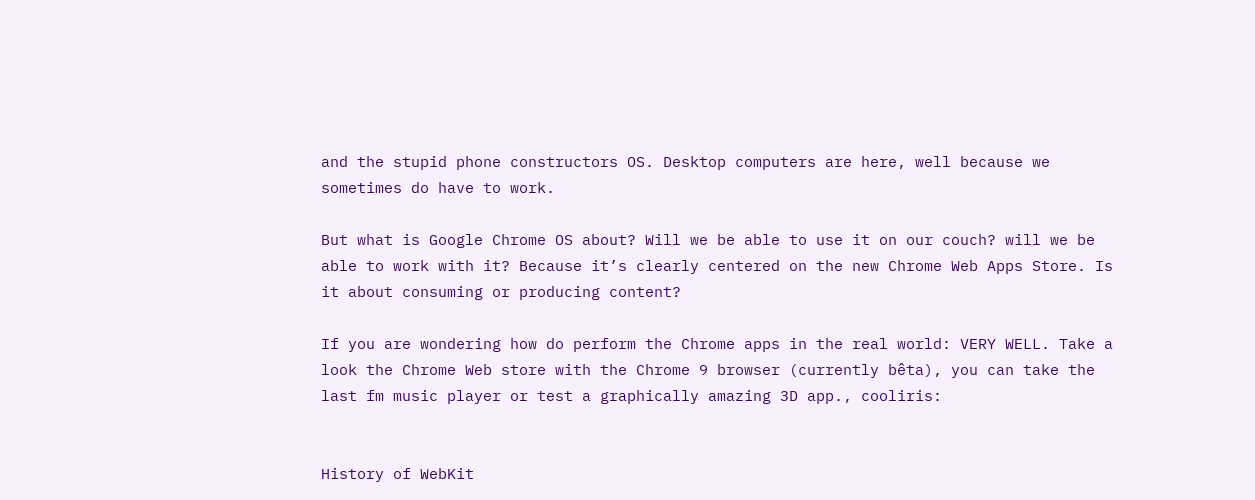and the stupid phone constructors OS. Desktop computers are here, well because we sometimes do have to work.

But what is Google Chrome OS about? Will we be able to use it on our couch? will we be able to work with it? Because it’s clearly centered on the new Chrome Web Apps Store. Is it about consuming or producing content?

If you are wondering how do perform the Chrome apps in the real world: VERY WELL. Take a look the Chrome Web store with the Chrome 9 browser (currently bêta), you can take the last fm music player or test a graphically amazing 3D app., cooliris:


History of WebKit